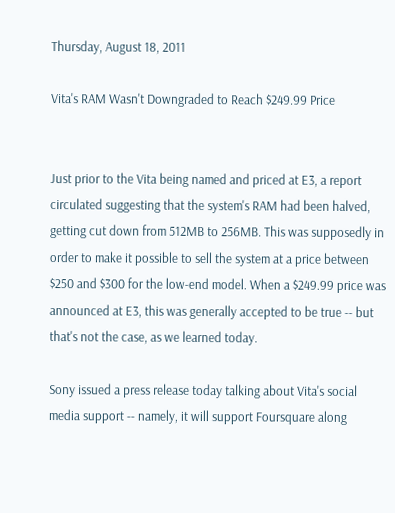Thursday, August 18, 2011

Vita's RAM Wasn't Downgraded to Reach $249.99 Price


Just prior to the Vita being named and priced at E3, a report circulated suggesting that the system's RAM had been halved, getting cut down from 512MB to 256MB. This was supposedly in order to make it possible to sell the system at a price between $250 and $300 for the low-end model. When a $249.99 price was announced at E3, this was generally accepted to be true -- but that's not the case, as we learned today.

Sony issued a press release today talking about Vita's social media support -- namely, it will support Foursquare along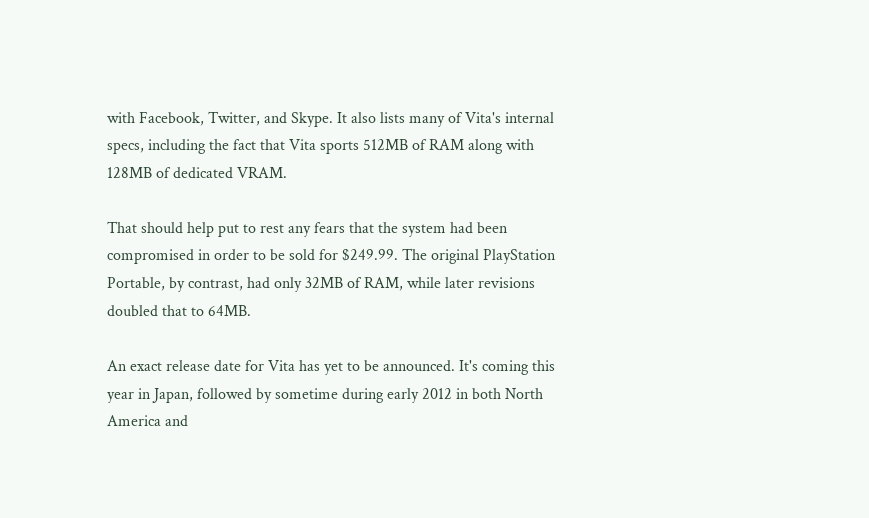with Facebook, Twitter, and Skype. It also lists many of Vita's internal specs, including the fact that Vita sports 512MB of RAM along with 128MB of dedicated VRAM.

That should help put to rest any fears that the system had been compromised in order to be sold for $249.99. The original PlayStation Portable, by contrast, had only 32MB of RAM, while later revisions doubled that to 64MB.

An exact release date for Vita has yet to be announced. It's coming this year in Japan, followed by sometime during early 2012 in both North America and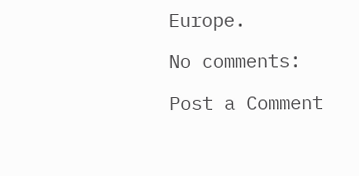Europe.

No comments:

Post a Comment